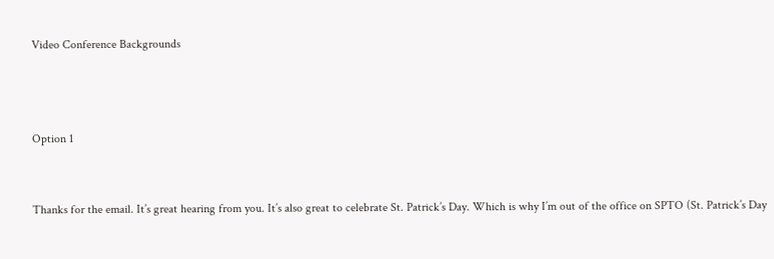Video Conference Backgrounds



Option 1


Thanks for the email. It’s great hearing from you. It’s also great to celebrate St. Patrick’s Day. Which is why I’m out of the office on SPTO (St. Patrick’s Day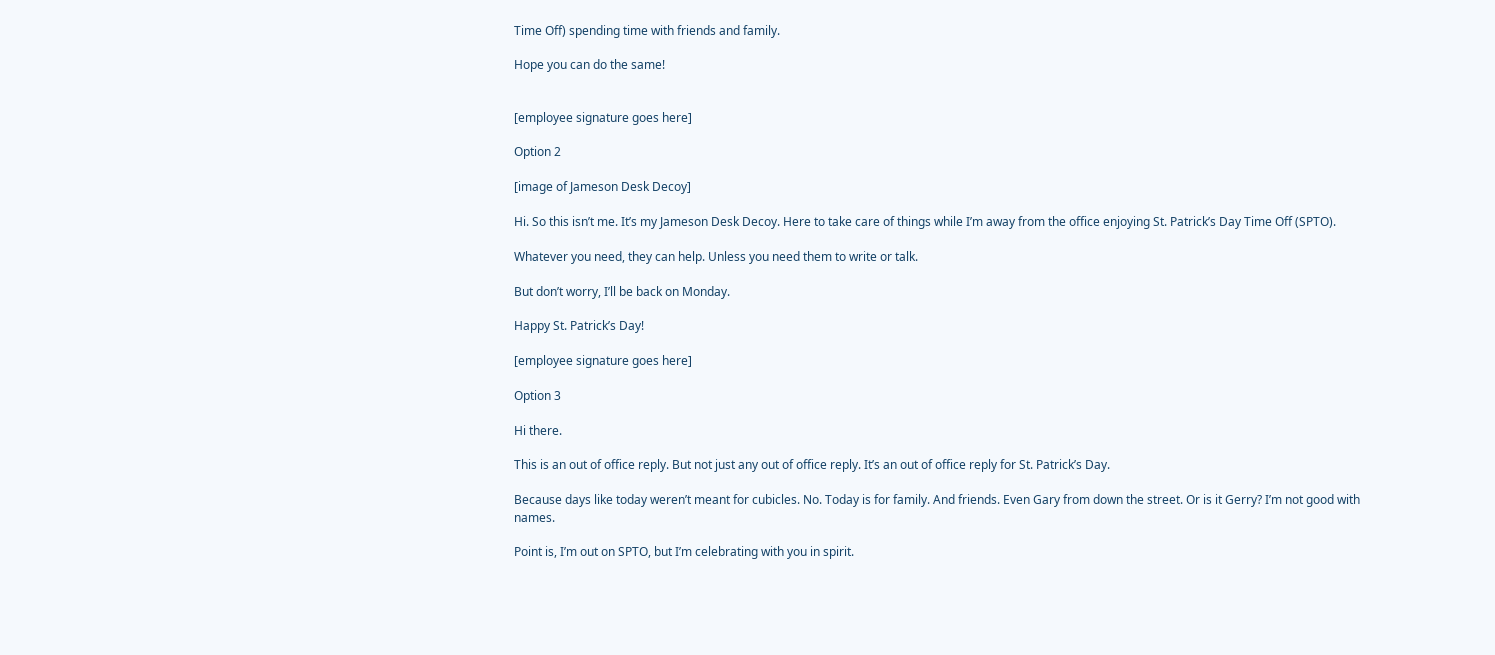Time Off) spending time with friends and family.

Hope you can do the same!


[employee signature goes here]

Option 2

[image of Jameson Desk Decoy]

Hi. So this isn’t me. It’s my Jameson Desk Decoy. Here to take care of things while I’m away from the office enjoying St. Patrick’s Day Time Off (SPTO).

Whatever you need, they can help. Unless you need them to write or talk.

But don’t worry, I’ll be back on Monday.

Happy St. Patrick’s Day!

[employee signature goes here]

Option 3

Hi there.

This is an out of office reply. But not just any out of office reply. It’s an out of office reply for St. Patrick’s Day.

Because days like today weren’t meant for cubicles. No. Today is for family. And friends. Even Gary from down the street. Or is it Gerry? I’m not good with names.

Point is, I’m out on SPTO, but I’m celebrating with you in spirit.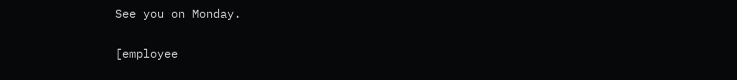See you on Monday.

[employee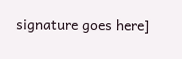signature goes here]